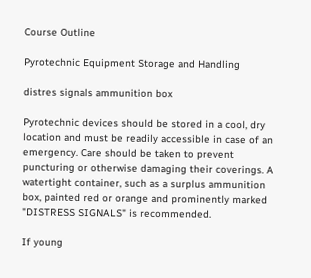Course Outline

Pyrotechnic Equipment Storage and Handling

distres signals ammunition box

Pyrotechnic devices should be stored in a cool, dry location and must be readily accessible in case of an emergency. Care should be taken to prevent puncturing or otherwise damaging their coverings. A watertight container, such as a surplus ammunition box, painted red or orange and prominently marked "DISTRESS SIGNALS" is recommended.

If young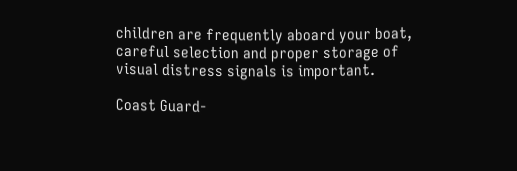children are frequently aboard your boat, careful selection and proper storage of visual distress signals is important.

Coast Guard-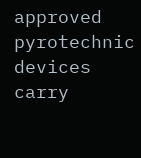approved pyrotechnic devices carry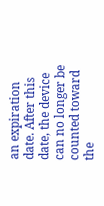an expiration date. After this date, the device can no longer be counted toward the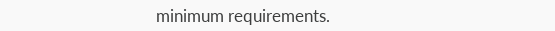minimum requirements.